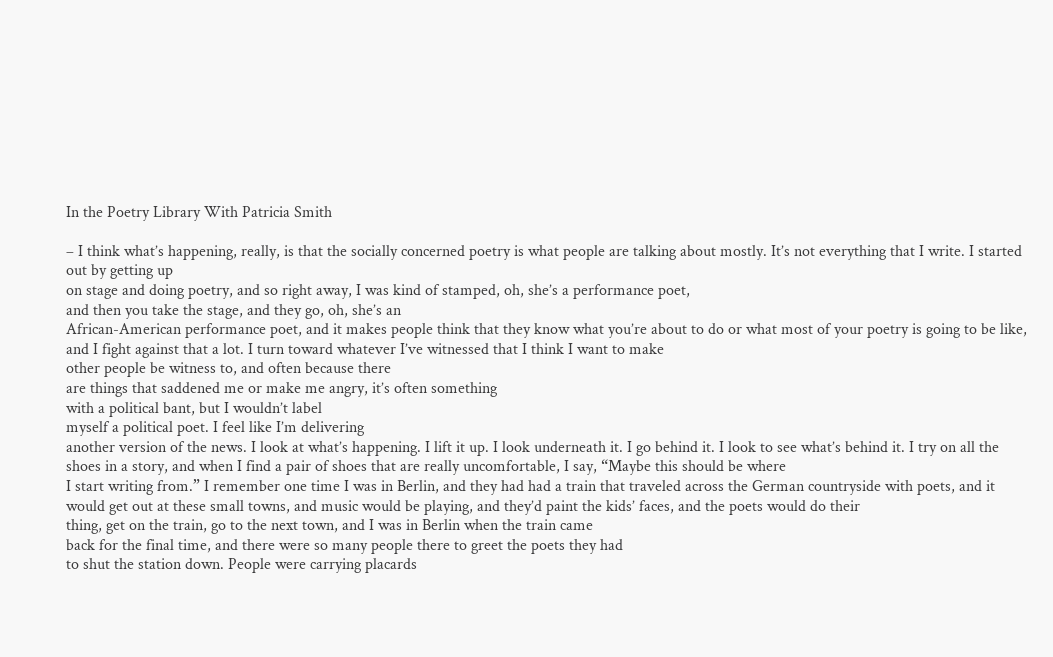In the Poetry Library With Patricia Smith

– I think what’s happening, really, is that the socially concerned poetry is what people are talking about mostly. It’s not everything that I write. I started out by getting up
on stage and doing poetry, and so right away, I was kind of stamped, oh, she’s a performance poet,
and then you take the stage, and they go, oh, she’s an
African-American performance poet, and it makes people think that they know what you’re about to do or what most of your poetry is going to be like, and I fight against that a lot. I turn toward whatever I’ve witnessed that I think I want to make
other people be witness to, and often because there
are things that saddened me or make me angry, it’s often something
with a political bant, but I wouldn’t label
myself a political poet. I feel like I’m delivering
another version of the news. I look at what’s happening. I lift it up. I look underneath it. I go behind it. I look to see what’s behind it. I try on all the shoes in a story, and when I find a pair of shoes that are really uncomfortable, I say, “Maybe this should be where
I start writing from.” I remember one time I was in Berlin, and they had had a train that traveled across the German countryside with poets, and it would get out at these small towns, and music would be playing, and they’d paint the kids’ faces, and the poets would do their
thing, get on the train, go to the next town, and I was in Berlin when the train came
back for the final time, and there were so many people there to greet the poets they had
to shut the station down. People were carrying placards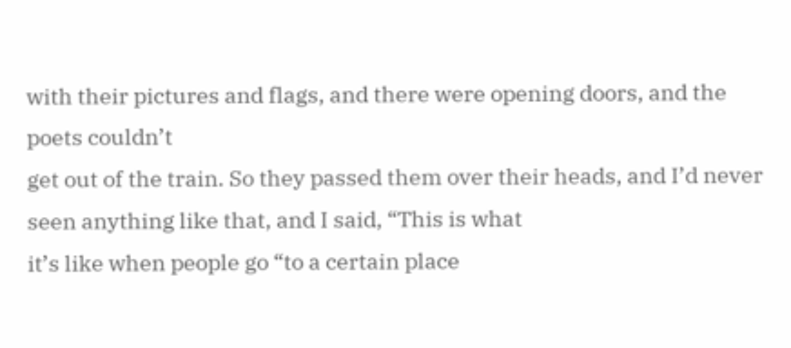with their pictures and flags, and there were opening doors, and the poets couldn’t
get out of the train. So they passed them over their heads, and I’d never seen anything like that, and I said, “This is what
it’s like when people go “to a certain place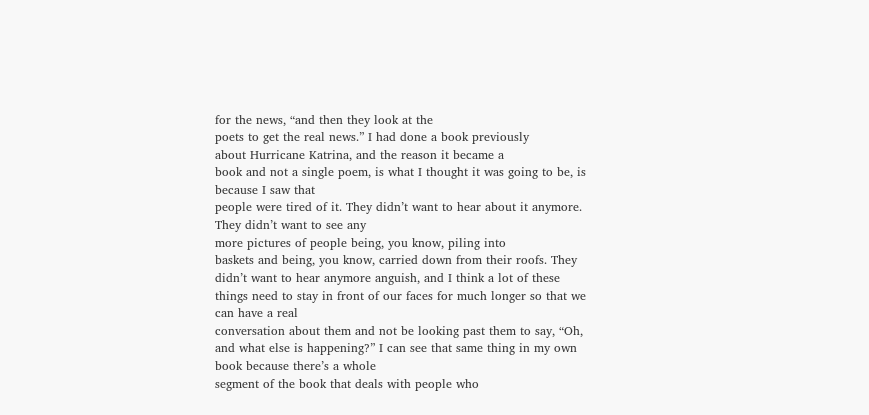for the news, “and then they look at the
poets to get the real news.” I had done a book previously
about Hurricane Katrina, and the reason it became a
book and not a single poem, is what I thought it was going to be, is because I saw that
people were tired of it. They didn’t want to hear about it anymore. They didn’t want to see any
more pictures of people being, you know, piling into
baskets and being, you know, carried down from their roofs. They didn’t want to hear anymore anguish, and I think a lot of these
things need to stay in front of our faces for much longer so that we can have a real
conversation about them and not be looking past them to say, “Oh, and what else is happening?” I can see that same thing in my own book because there’s a whole
segment of the book that deals with people who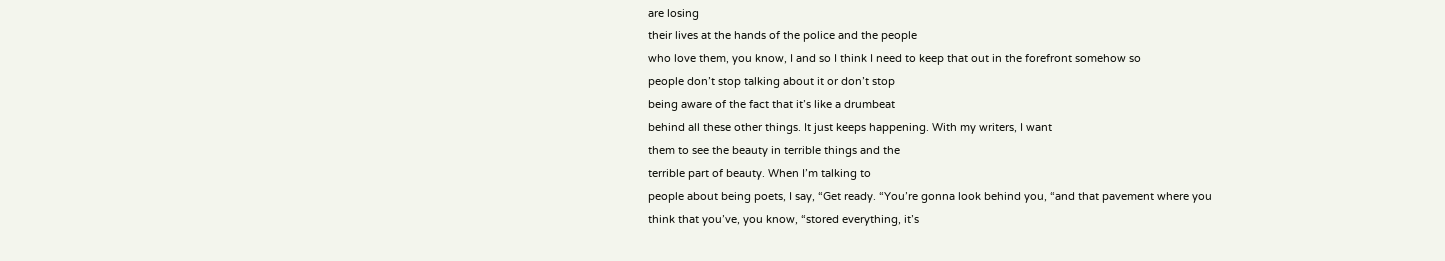are losing
their lives at the hands of the police and the people
who love them, you know, I and so I think I need to keep that out in the forefront somehow so
people don’t stop talking about it or don’t stop
being aware of the fact that it’s like a drumbeat
behind all these other things. It just keeps happening. With my writers, I want
them to see the beauty in terrible things and the
terrible part of beauty. When I’m talking to
people about being poets, I say, “Get ready. “You’re gonna look behind you, “and that pavement where you
think that you’ve, you know, “stored everything, it’s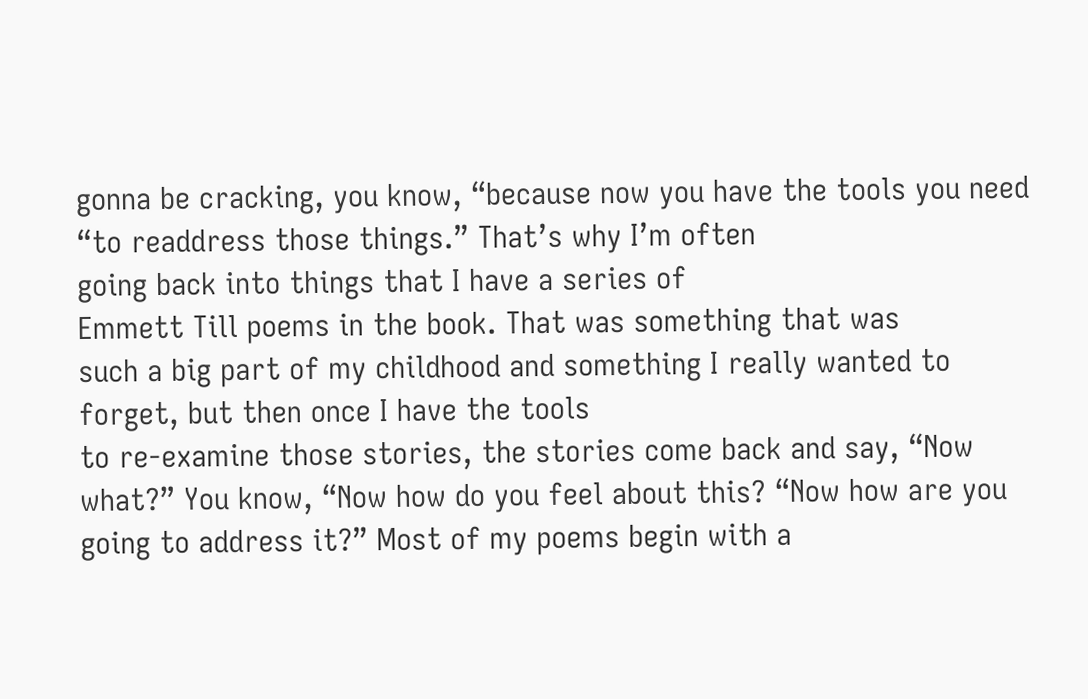gonna be cracking, you know, “because now you have the tools you need “to readdress those things.” That’s why I’m often
going back into things that I have a series of
Emmett Till poems in the book. That was something that was
such a big part of my childhood and something I really wanted to forget, but then once I have the tools
to re-examine those stories, the stories come back and say, “Now what?” You know, “Now how do you feel about this? “Now how are you going to address it?” Most of my poems begin with a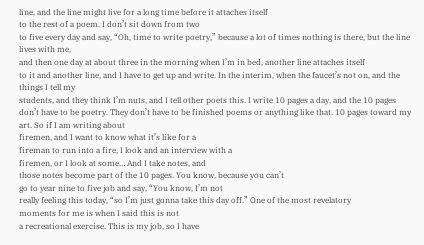line, and the line might live for a long time before it attaches itself
to the rest of a poem. I don’t sit down from two
to five every day and say, “Oh, time to write poetry,” because a lot of times nothing is there, but the line lives with me,
and then one day at about three in the morning when I’m in bed, another line attaches itself
to it and another line, and I have to get up and write. In the interim, when the faucet’s not on, and the things I tell my
students, and they think I’m nuts, and I tell other poets this. I write 10 pages a day, and the 10 pages don’t have to be poetry. They don’t have to be finished poems or anything like that. 10 pages toward my art. So if I am writing about
firemen, and I want to know what it’s like for a
fireman to run into a fire, I look and an interview with a
firemen, or I look at some… And I take notes, and
those notes become part of the 10 pages. You know, because you can’t
go to year nine to five job and say, “You know, I’m not
really feeling this today, “so I’m just gonna take this day off.” One of the most revelatory
moments for me is when I said this is not
a recreational exercise. This is my job, so I have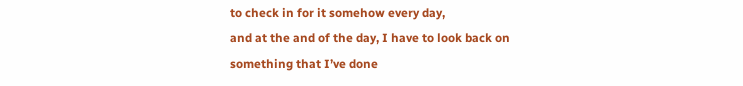to check in for it somehow every day,
and at the and of the day, I have to look back on
something that I’ve done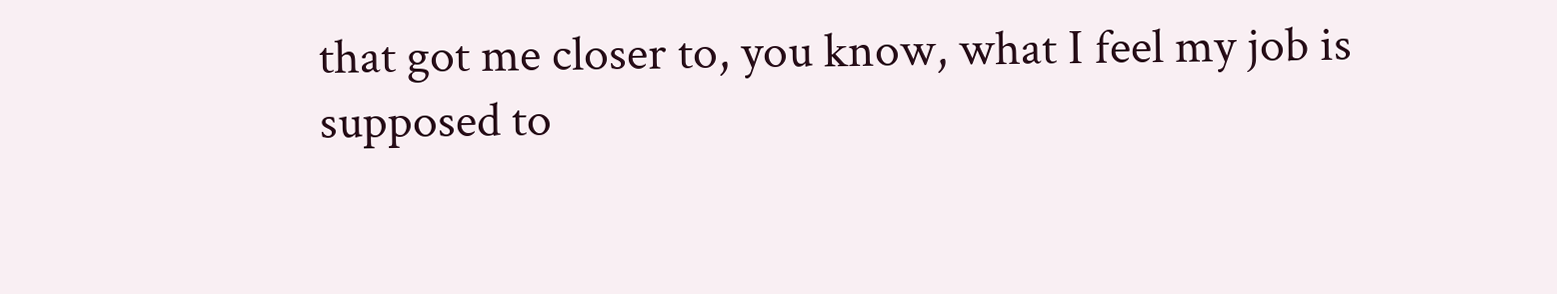that got me closer to, you know, what I feel my job is
supposed to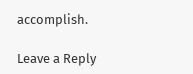accomplish.

Leave a Reply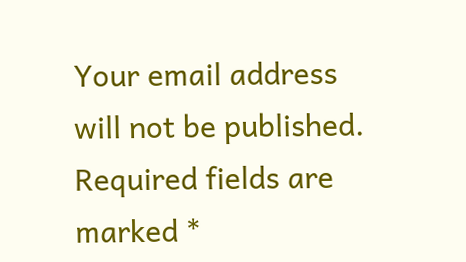Your email address will not be published. Required fields are marked *